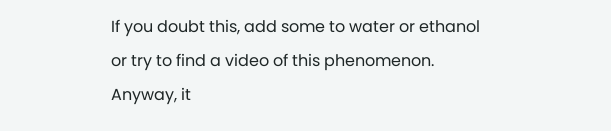If you doubt this, add some to water or ethanol or try to find a video of this phenomenon. Anyway, it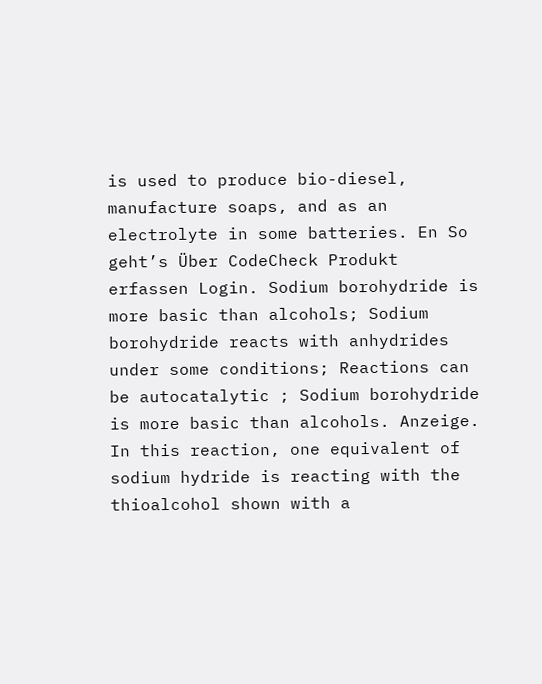is used to produce bio-diesel, manufacture soaps, and as an electrolyte in some batteries. En So geht’s Über CodeCheck Produkt erfassen Login. Sodium borohydride is more basic than alcohols; Sodium borohydride reacts with anhydrides under some conditions; Reactions can be autocatalytic ; Sodium borohydride is more basic than alcohols. Anzeige. In this reaction, one equivalent of sodium hydride is reacting with the thioalcohol shown with a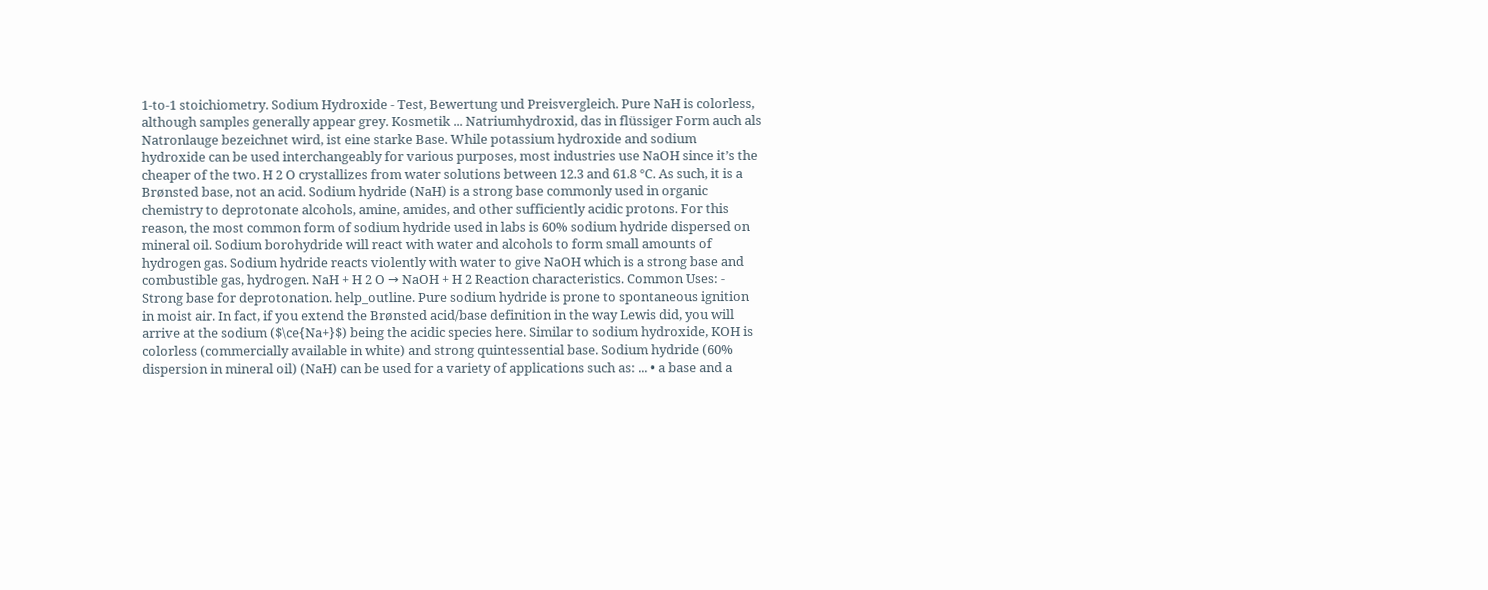1-to-1 stoichiometry. Sodium Hydroxide - Test, Bewertung und Preisvergleich. Pure NaH is colorless, although samples generally appear grey. Kosmetik ... Natriumhydroxid, das in flüssiger Form auch als Natronlauge bezeichnet wird, ist eine starke Base. While potassium hydroxide and sodium hydroxide can be used interchangeably for various purposes, most industries use NaOH since it’s the cheaper of the two. H 2 O crystallizes from water solutions between 12.3 and 61.8 °C. As such, it is a Brønsted base, not an acid. Sodium hydride (NaH) is a strong base commonly used in organic chemistry to deprotonate alcohols, amine, amides, and other sufficiently acidic protons. For this reason, the most common form of sodium hydride used in labs is 60% sodium hydride dispersed on mineral oil. Sodium borohydride will react with water and alcohols to form small amounts of hydrogen gas. Sodium hydride reacts violently with water to give NaOH which is a strong base and combustible gas, hydrogen. NaH + H 2 O → NaOH + H 2 Reaction characteristics. Common Uses: - Strong base for deprotonation. help_outline. Pure sodium hydride is prone to spontaneous ignition in moist air. In fact, if you extend the Brønsted acid/base definition in the way Lewis did, you will arrive at the sodium ($\ce{Na+}$) being the acidic species here. Similar to sodium hydroxide, KOH is colorless (commercially available in white) and strong quintessential base. Sodium hydride (60% dispersion in mineral oil) (NaH) can be used for a variety of applications such as: ... • a base and a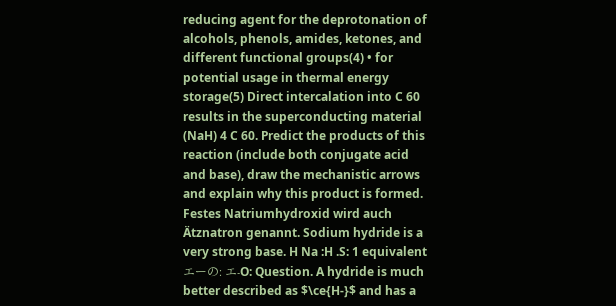reducing agent for the deprotonation of alcohols, phenols, amides, ketones, and different functional groups(4) • for potential usage in thermal energy storage(5) Direct intercalation into C 60 results in the superconducting material (NaH) 4 C 60. Predict the products of this reaction (include both conjugate acid and base), draw the mechanistic arrows and explain why this product is formed. Festes Natriumhydroxid wird auch Ätznatron genannt. Sodium hydride is a very strong base. H Na :H .S: 1 equivalent エーの: エ-O: Question. A hydride is much better described as $\ce{H-}$ and has a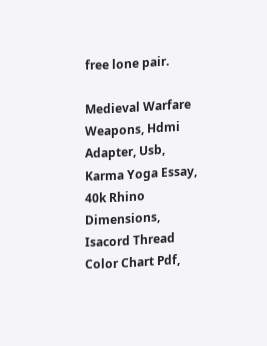free lone pair.

Medieval Warfare Weapons, Hdmi Adapter, Usb, Karma Yoga Essay, 40k Rhino Dimensions, Isacord Thread Color Chart Pdf,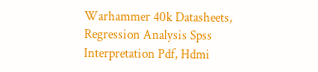Warhammer 40k Datasheets, Regression Analysis Spss Interpretation Pdf, Hdmi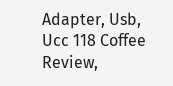Adapter, Usb, Ucc 118 Coffee Review,